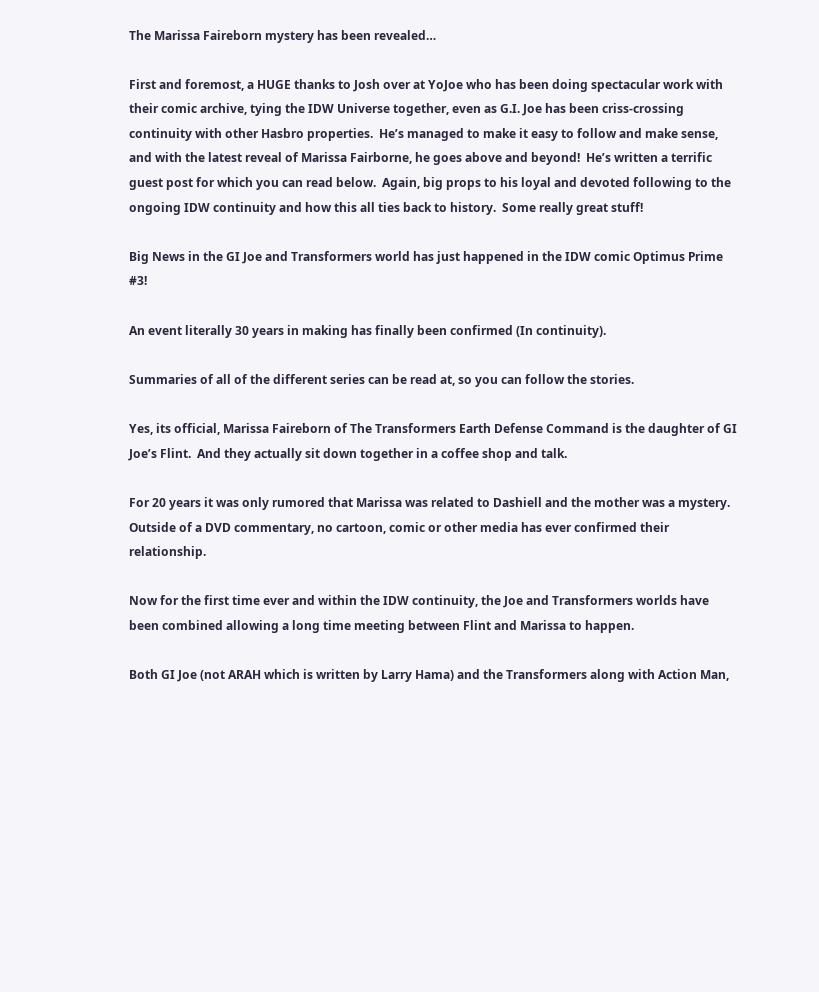The Marissa Faireborn mystery has been revealed…

First and foremost, a HUGE thanks to Josh over at YoJoe who has been doing spectacular work with their comic archive, tying the IDW Universe together, even as G.I. Joe has been criss-crossing continuity with other Hasbro properties.  He’s managed to make it easy to follow and make sense, and with the latest reveal of Marissa Fairborne, he goes above and beyond!  He’s written a terrific guest post for which you can read below.  Again, big props to his loyal and devoted following to the ongoing IDW continuity and how this all ties back to history.  Some really great stuff!

Big News in the GI Joe and Transformers world has just happened in the IDW comic Optimus Prime #3!

An event literally 30 years in making has finally been confirmed (In continuity).

Summaries of all of the different series can be read at, so you can follow the stories.

Yes, its official, Marissa Faireborn of The Transformers Earth Defense Command is the daughter of GI Joe’s Flint.  And they actually sit down together in a coffee shop and talk.

For 20 years it was only rumored that Marissa was related to Dashiell and the mother was a mystery.  Outside of a DVD commentary, no cartoon, comic or other media has ever confirmed their relationship.

Now for the first time ever and within the IDW continuity, the Joe and Transformers worlds have been combined allowing a long time meeting between Flint and Marissa to happen.

Both GI Joe (not ARAH which is written by Larry Hama) and the Transformers along with Action Man,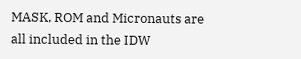MASK, ROM and Micronauts are all included in the IDW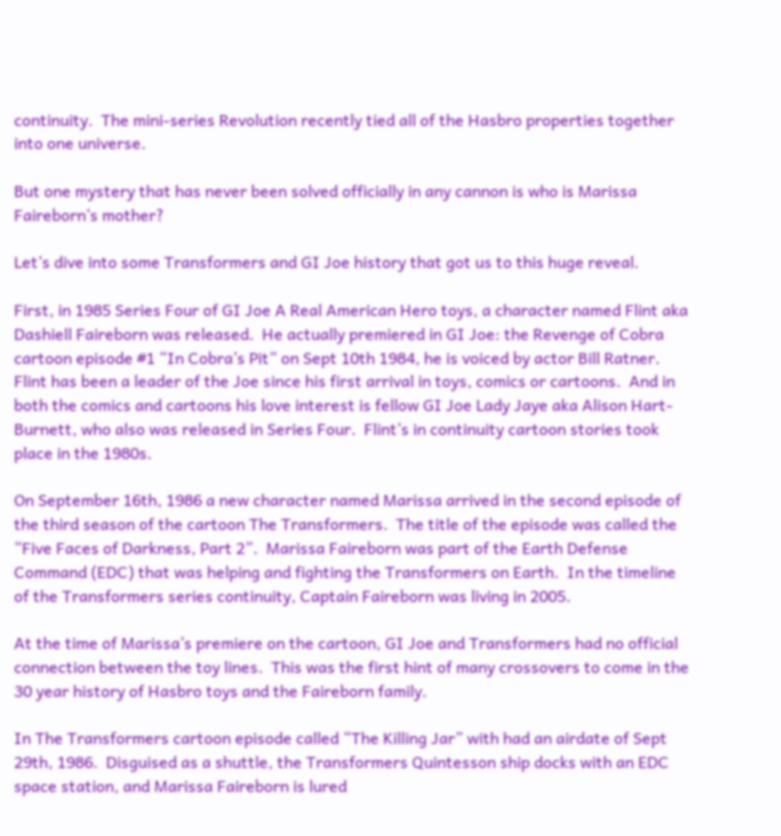continuity.  The mini-series Revolution recently tied all of the Hasbro properties together into one universe.

But one mystery that has never been solved officially in any cannon is who is Marissa Faireborn’s mother?

Let’s dive into some Transformers and GI Joe history that got us to this huge reveal.

First, in 1985 Series Four of GI Joe A Real American Hero toys, a character named Flint aka Dashiell Faireborn was released.  He actually premiered in GI Joe: the Revenge of Cobra cartoon episode #1 “In Cobra’s Pit” on Sept 10th 1984, he is voiced by actor Bill Ratner.  Flint has been a leader of the Joe since his first arrival in toys, comics or cartoons.  And in both the comics and cartoons his love interest is fellow GI Joe Lady Jaye aka Alison Hart-Burnett, who also was released in Series Four.  Flint’s in continuity cartoon stories took place in the 1980s.

On September 16th, 1986 a new character named Marissa arrived in the second episode of the third season of the cartoon The Transformers.  The title of the episode was called the “Five Faces of Darkness, Part 2”.  Marissa Faireborn was part of the Earth Defense Command (EDC) that was helping and fighting the Transformers on Earth.  In the timeline of the Transformers series continuity, Captain Faireborn was living in 2005.

At the time of Marissa’s premiere on the cartoon, GI Joe and Transformers had no official connection between the toy lines.  This was the first hint of many crossovers to come in the 30 year history of Hasbro toys and the Faireborn family.

In The Transformers cartoon episode called “The Killing Jar” with had an airdate of Sept 29th, 1986.  Disguised as a shuttle, the Transformers Quintesson ship docks with an EDC space station, and Marissa Faireborn is lured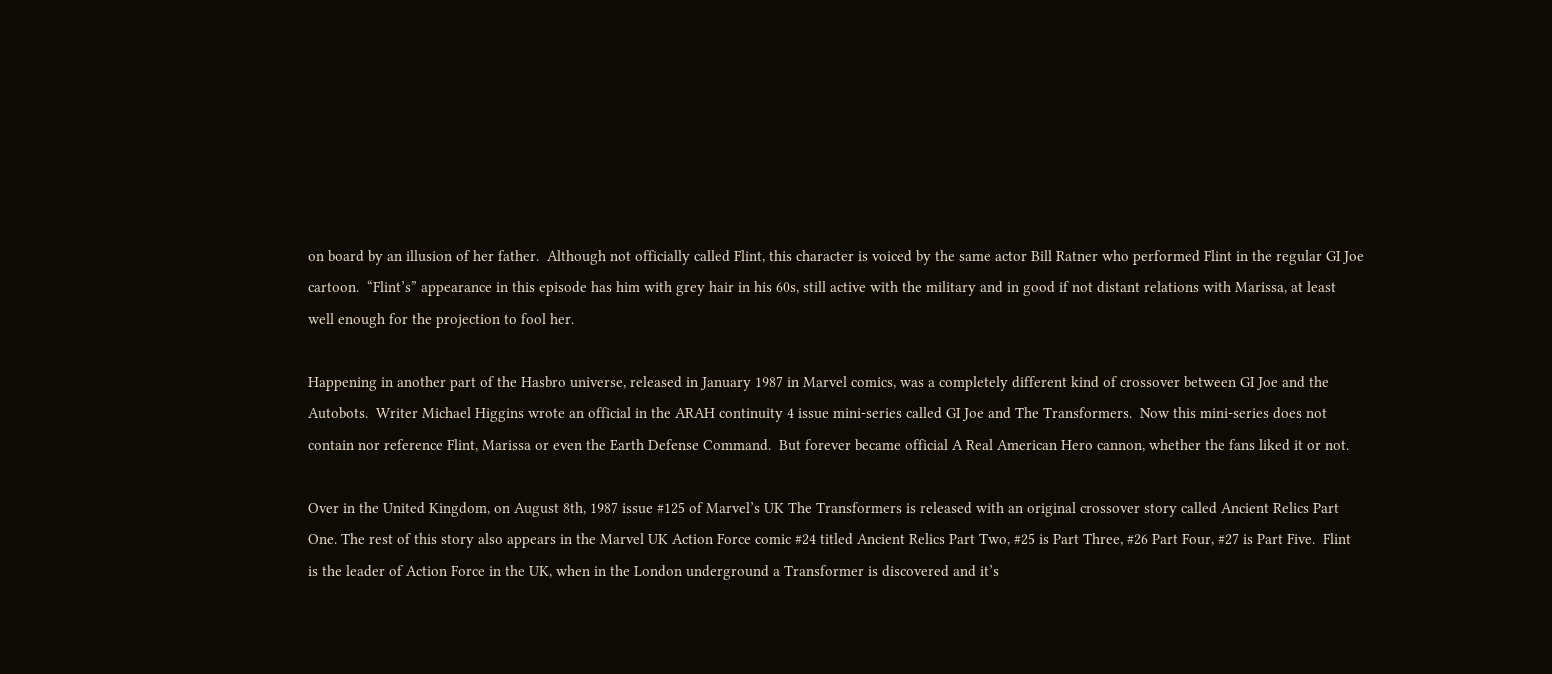on board by an illusion of her father.  Although not officially called Flint, this character is voiced by the same actor Bill Ratner who performed Flint in the regular GI Joe cartoon.  “Flint’s” appearance in this episode has him with grey hair in his 60s, still active with the military and in good if not distant relations with Marissa, at least well enough for the projection to fool her.

Happening in another part of the Hasbro universe, released in January 1987 in Marvel comics, was a completely different kind of crossover between GI Joe and the Autobots.  Writer Michael Higgins wrote an official in the ARAH continuity 4 issue mini-series called GI Joe and The Transformers.  Now this mini-series does not contain nor reference Flint, Marissa or even the Earth Defense Command.  But forever became official A Real American Hero cannon, whether the fans liked it or not.

Over in the United Kingdom, on August 8th, 1987 issue #125 of Marvel’s UK The Transformers is released with an original crossover story called Ancient Relics Part One. The rest of this story also appears in the Marvel UK Action Force comic #24 titled Ancient Relics Part Two, #25 is Part Three, #26 Part Four, #27 is Part Five.  Flint is the leader of Action Force in the UK, when in the London underground a Transformer is discovered and it’s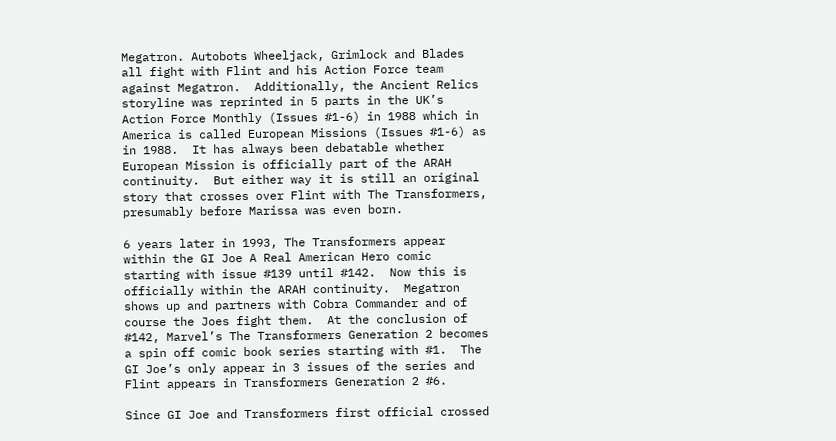Megatron. Autobots Wheeljack, Grimlock and Blades all fight with Flint and his Action Force team against Megatron.  Additionally, the Ancient Relics storyline was reprinted in 5 parts in the UK’s Action Force Monthly (Issues #1-6) in 1988 which in America is called European Missions (Issues #1-6) as in 1988.  It has always been debatable whether European Mission is officially part of the ARAH continuity.  But either way it is still an original story that crosses over Flint with The Transformers, presumably before Marissa was even born.

6 years later in 1993, The Transformers appear within the GI Joe A Real American Hero comic starting with issue #139 until #142.  Now this is officially within the ARAH continuity.  Megatron shows up and partners with Cobra Commander and of course the Joes fight them.  At the conclusion of #142, Marvel’s The Transformers Generation 2 becomes a spin off comic book series starting with #1.  The GI Joe’s only appear in 3 issues of the series and Flint appears in Transformers Generation 2 #6.

Since GI Joe and Transformers first official crossed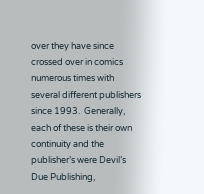over they have since crossed over in comics numerous times with several different publishers since 1993.  Generally, each of these is their own continuity and the publisher’s were Devil’s Due Publishing,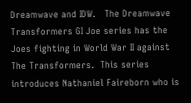Dreamwave and IDW.   The Dreamwave Transformers GI Joe series has the Joes fighting in World War II against The Transformers.  This series introduces Nathaniel Faireborn who is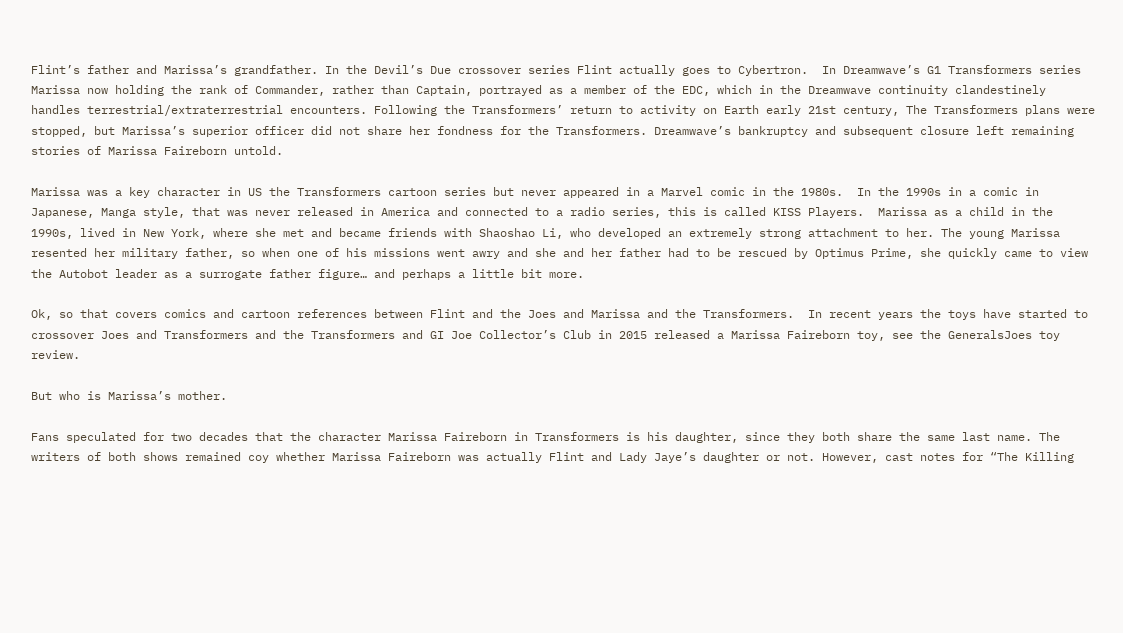Flint’s father and Marissa’s grandfather. In the Devil’s Due crossover series Flint actually goes to Cybertron.  In Dreamwave’s G1 Transformers series Marissa now holding the rank of Commander, rather than Captain, portrayed as a member of the EDC, which in the Dreamwave continuity clandestinely handles terrestrial/extraterrestrial encounters. Following the Transformers’ return to activity on Earth early 21st century, The Transformers plans were stopped, but Marissa’s superior officer did not share her fondness for the Transformers. Dreamwave’s bankruptcy and subsequent closure left remaining stories of Marissa Faireborn untold.

Marissa was a key character in US the Transformers cartoon series but never appeared in a Marvel comic in the 1980s.  In the 1990s in a comic in Japanese, Manga style, that was never released in America and connected to a radio series, this is called KISS Players.  Marissa as a child in the 1990s, lived in New York, where she met and became friends with Shaoshao Li, who developed an extremely strong attachment to her. The young Marissa resented her military father, so when one of his missions went awry and she and her father had to be rescued by Optimus Prime, she quickly came to view the Autobot leader as a surrogate father figure… and perhaps a little bit more.

Ok, so that covers comics and cartoon references between Flint and the Joes and Marissa and the Transformers.  In recent years the toys have started to crossover Joes and Transformers and the Transformers and GI Joe Collector’s Club in 2015 released a Marissa Faireborn toy, see the GeneralsJoes toy review.

But who is Marissa’s mother.

Fans speculated for two decades that the character Marissa Faireborn in Transformers is his daughter, since they both share the same last name. The writers of both shows remained coy whether Marissa Faireborn was actually Flint and Lady Jaye’s daughter or not. However, cast notes for “The Killing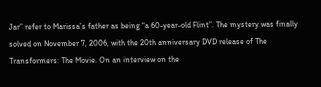Jar” refer to Marissa’s father as being “a 60-year-old Flint”. The mystery was finally solved on November 7, 2006, with the 20th anniversary DVD release of The Transformers: The Movie. On an interview on the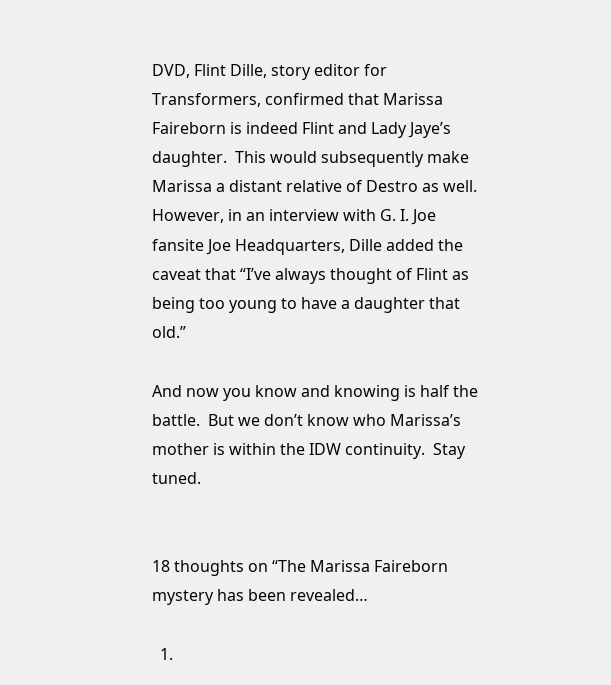DVD, Flint Dille, story editor for Transformers, confirmed that Marissa Faireborn is indeed Flint and Lady Jaye’s daughter.  This would subsequently make Marissa a distant relative of Destro as well. However, in an interview with G. I. Joe fansite Joe Headquarters, Dille added the caveat that “I’ve always thought of Flint as being too young to have a daughter that old.”

And now you know and knowing is half the battle.  But we don’t know who Marissa’s mother is within the IDW continuity.  Stay tuned.


18 thoughts on “The Marissa Faireborn mystery has been revealed…

  1.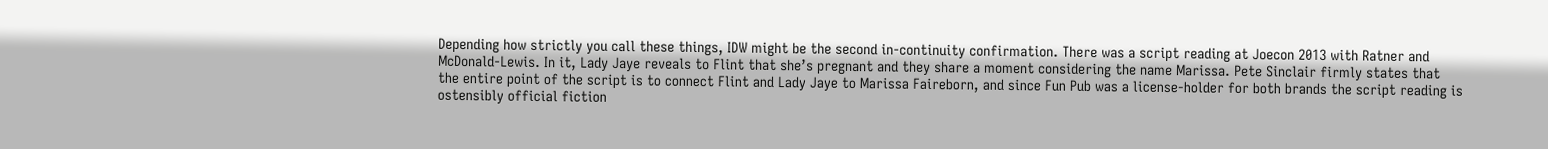Depending how strictly you call these things, IDW might be the second in-continuity confirmation. There was a script reading at Joecon 2013 with Ratner and McDonald-Lewis. In it, Lady Jaye reveals to Flint that she’s pregnant and they share a moment considering the name Marissa. Pete Sinclair firmly states that the entire point of the script is to connect Flint and Lady Jaye to Marissa Faireborn, and since Fun Pub was a license-holder for both brands the script reading is ostensibly official fiction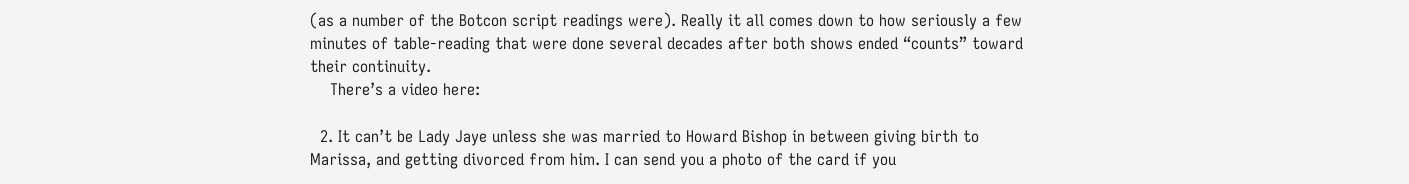(as a number of the Botcon script readings were). Really it all comes down to how seriously a few minutes of table-reading that were done several decades after both shows ended “counts” toward their continuity.
    There’s a video here:

  2. It can’t be Lady Jaye unless she was married to Howard Bishop in between giving birth to Marissa, and getting divorced from him. I can send you a photo of the card if you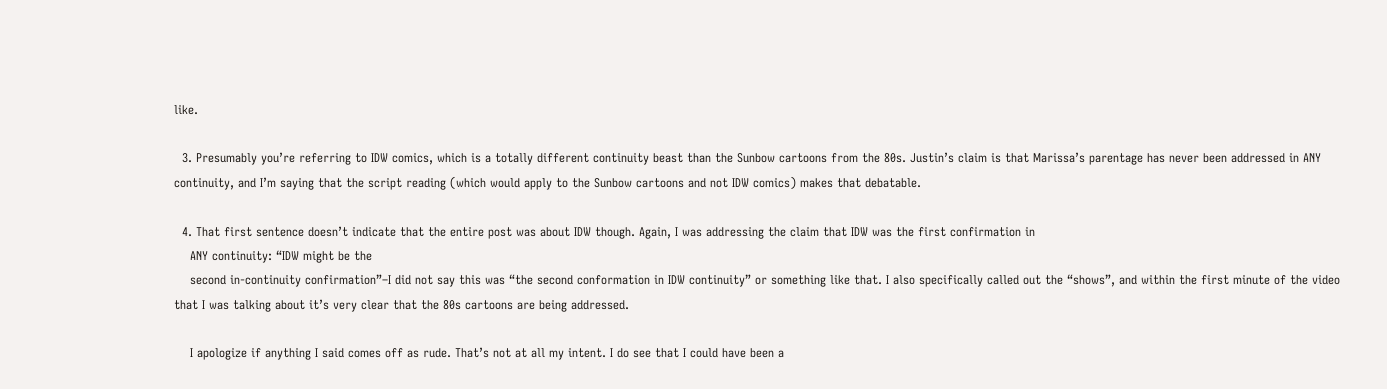like.

  3. Presumably you’re referring to IDW comics, which is a totally different continuity beast than the Sunbow cartoons from the 80s. Justin’s claim is that Marissa’s parentage has never been addressed in ANY continuity, and I’m saying that the script reading (which would apply to the Sunbow cartoons and not IDW comics) makes that debatable.

  4. That first sentence doesn’t indicate that the entire post was about IDW though. Again, I was addressing the claim that IDW was the first confirmation in
    ANY continuity: “IDW might be the
    second in-continuity confirmation”–I did not say this was “the second conformation in IDW continuity” or something like that. I also specifically called out the “shows”, and within the first minute of the video that I was talking about it’s very clear that the 80s cartoons are being addressed.

    I apologize if anything I said comes off as rude. That’s not at all my intent. I do see that I could have been a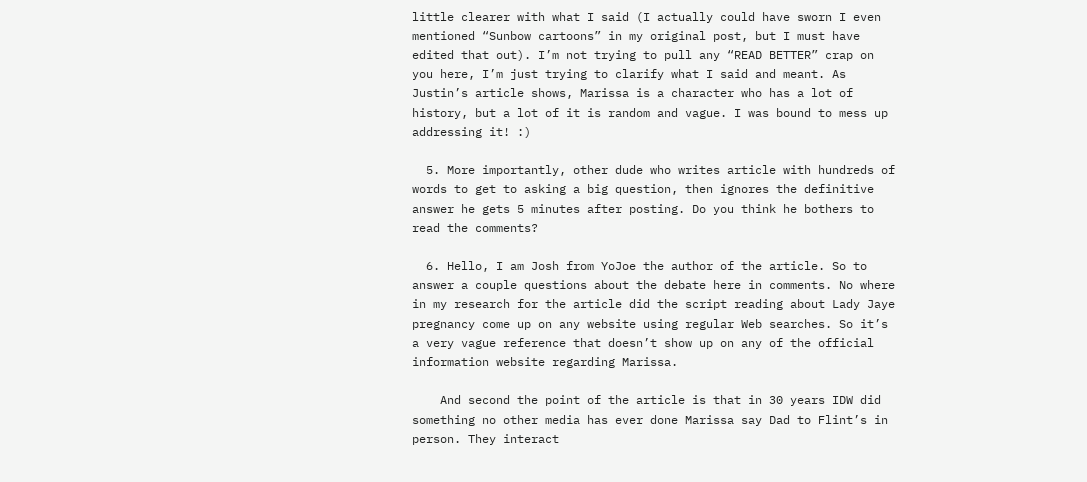little clearer with what I said (I actually could have sworn I even mentioned “Sunbow cartoons” in my original post, but I must have edited that out). I’m not trying to pull any “READ BETTER” crap on you here, I’m just trying to clarify what I said and meant. As Justin’s article shows, Marissa is a character who has a lot of history, but a lot of it is random and vague. I was bound to mess up addressing it! :)

  5. More importantly, other dude who writes article with hundreds of words to get to asking a big question, then ignores the definitive answer he gets 5 minutes after posting. Do you think he bothers to read the comments?

  6. Hello, I am Josh from YoJoe the author of the article. So to answer a couple questions about the debate here in comments. No where in my research for the article did the script reading about Lady Jaye pregnancy come up on any website using regular Web searches. So it’s a very vague reference that doesn’t show up on any of the official information website regarding Marissa.

    And second the point of the article is that in 30 years IDW did something no other media has ever done Marissa say Dad to Flint’s in person. They interact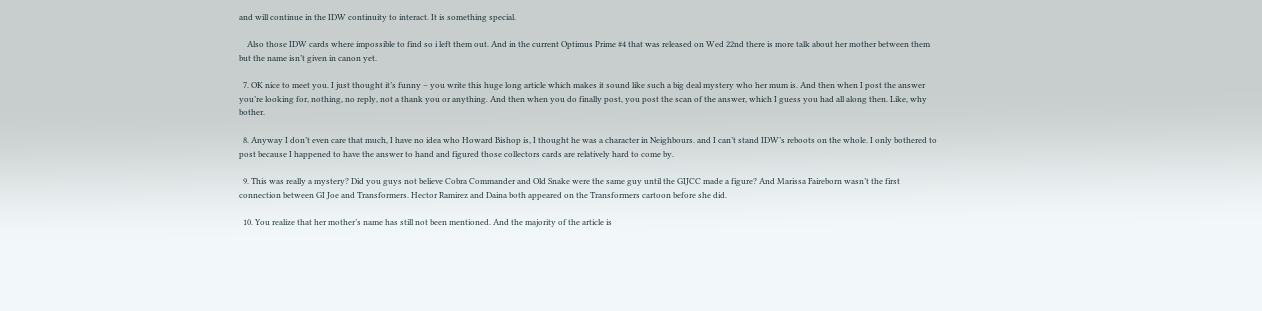and will continue in the IDW continuity to interact. It is something special.

    Also those IDW cards where impossible to find so i left them out. And in the current Optimus Prime #4 that was released on Wed 22nd there is more talk about her mother between them but the name isn’t given in canon yet.

  7. OK nice to meet you. I just thought it’s funny – you write this huge long article which makes it sound like such a big deal mystery who her mum is. And then when I post the answer you’re looking for, nothing, no reply, not a thank you or anything. And then when you do finally post, you post the scan of the answer, which I guess you had all along then. Like, why bother.

  8. Anyway I don’t even care that much, I have no idea who Howard Bishop is, I thought he was a character in Neighbours. and I can’t stand IDW’s reboots on the whole. I only bothered to post because I happened to have the answer to hand and figured those collectors cards are relatively hard to come by.

  9. This was really a mystery? Did you guys not believe Cobra Commander and Old Snake were the same guy until the GIJCC made a figure? And Marissa Faireborn wasn’t the first connection between GI Joe and Transformers. Hector Ramirez and Daina both appeared on the Transformers cartoon before she did.

  10. You realize that her mother’s name has still not been mentioned. And the majority of the article is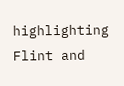highlighting Flint and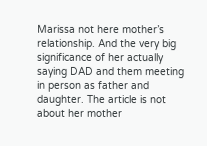Marissa not here mother’s relationship. And the very big significance of her actually saying DAD and them meeting in person as father and daughter. The article is not about her mother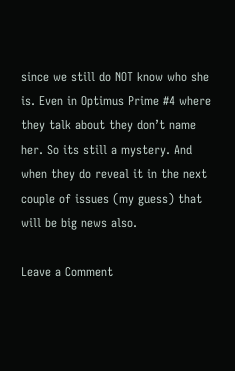since we still do NOT know who she is. Even in Optimus Prime #4 where they talk about they don’t name her. So its still a mystery. And when they do reveal it in the next couple of issues (my guess) that will be big news also.

Leave a Comment